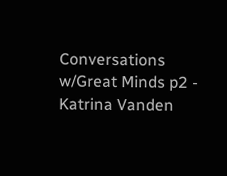Conversations w/Great Minds p2 - Katrina Vanden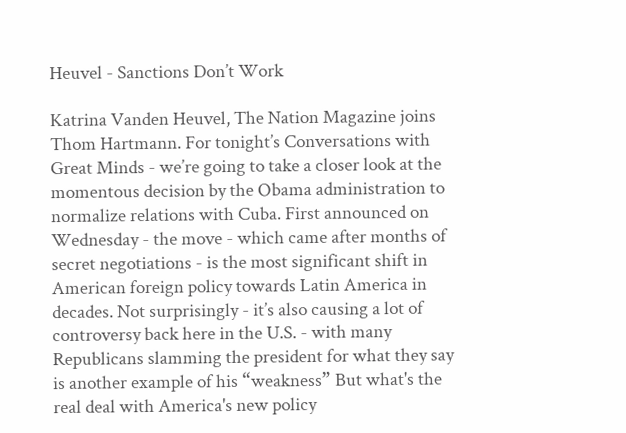Heuvel - Sanctions Don’t Work

Katrina Vanden Heuvel, The Nation Magazine joins Thom Hartmann. For tonight’s Conversations with Great Minds - we’re going to take a closer look at the momentous decision by the Obama administration to normalize relations with Cuba. First announced on Wednesday - the move - which came after months of secret negotiations - is the most significant shift in American foreign policy towards Latin America in decades. Not surprisingly - it’s also causing a lot of controversy back here in the U.S. - with many Republicans slamming the president for what they say is another example of his “weakness” But what's the real deal with America's new policy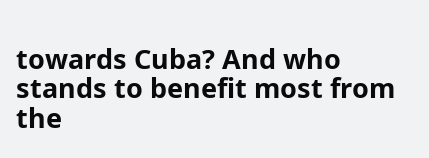towards Cuba? And who stands to benefit most from the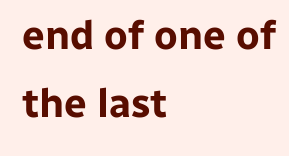end of one of the last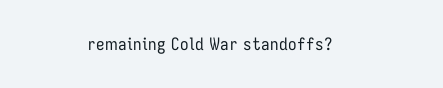remaining Cold War standoffs?